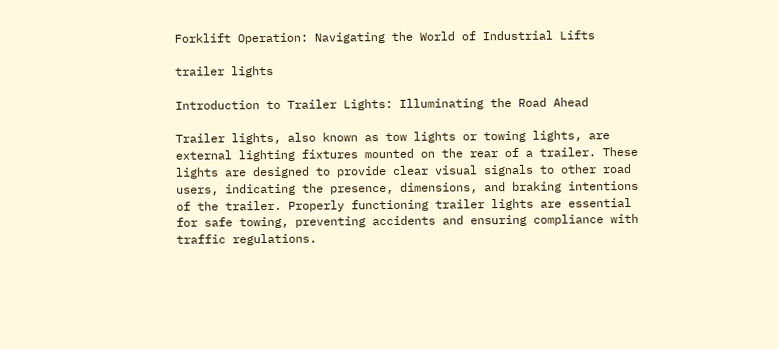Forklift Operation: Navigating the World of Industrial Lifts

trailer lights

Introduction to Trailer Lights: Illuminating the Road Ahead

Trailer lights, also known as tow lights or towing lights, are external lighting fixtures mounted on the rear of a trailer. These lights are designed to provide clear visual signals to other road users, indicating the presence, dimensions, and braking intentions of the trailer. Properly functioning trailer lights are essential for safe towing, preventing accidents and ensuring compliance with traffic regulations.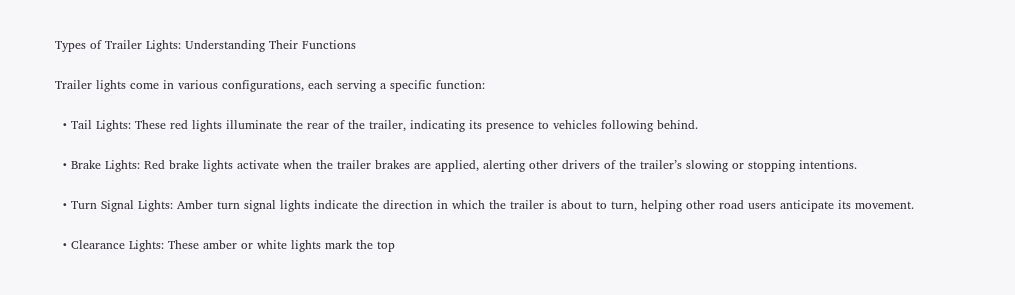Types of Trailer Lights: Understanding Their Functions

Trailer lights come in various configurations, each serving a specific function:

  • Tail Lights: These red lights illuminate the rear of the trailer, indicating its presence to vehicles following behind.

  • Brake Lights: Red brake lights activate when the trailer brakes are applied, alerting other drivers of the trailer’s slowing or stopping intentions.

  • Turn Signal Lights: Amber turn signal lights indicate the direction in which the trailer is about to turn, helping other road users anticipate its movement.

  • Clearance Lights: These amber or white lights mark the top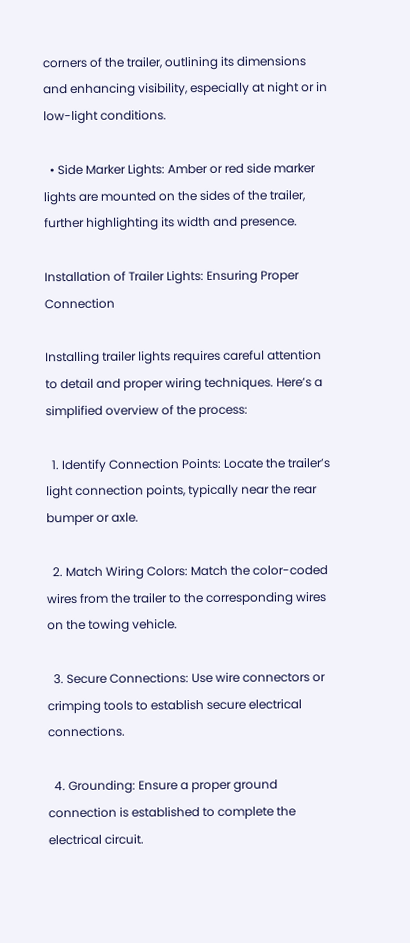corners of the trailer, outlining its dimensions and enhancing visibility, especially at night or in low-light conditions.

  • Side Marker Lights: Amber or red side marker lights are mounted on the sides of the trailer, further highlighting its width and presence.

Installation of Trailer Lights: Ensuring Proper Connection

Installing trailer lights requires careful attention to detail and proper wiring techniques. Here’s a simplified overview of the process:

  1. Identify Connection Points: Locate the trailer’s light connection points, typically near the rear bumper or axle.

  2. Match Wiring Colors: Match the color-coded wires from the trailer to the corresponding wires on the towing vehicle.

  3. Secure Connections: Use wire connectors or crimping tools to establish secure electrical connections.

  4. Grounding: Ensure a proper ground connection is established to complete the electrical circuit.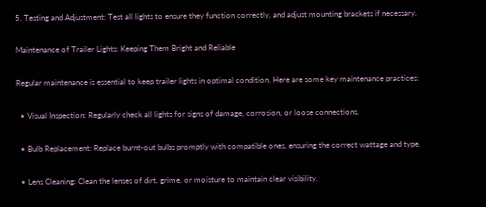5. Testing and Adjustment: Test all lights to ensure they function correctly, and adjust mounting brackets if necessary.

Maintenance of Trailer Lights: Keeping Them Bright and Reliable

Regular maintenance is essential to keep trailer lights in optimal condition. Here are some key maintenance practices:

  • Visual Inspection: Regularly check all lights for signs of damage, corrosion, or loose connections.

  • Bulb Replacement: Replace burnt-out bulbs promptly with compatible ones, ensuring the correct wattage and type.

  • Lens Cleaning: Clean the lenses of dirt, grime, or moisture to maintain clear visibility.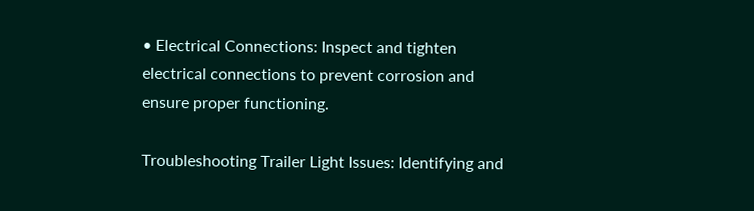• Electrical Connections: Inspect and tighten electrical connections to prevent corrosion and ensure proper functioning.

Troubleshooting Trailer Light Issues: Identifying and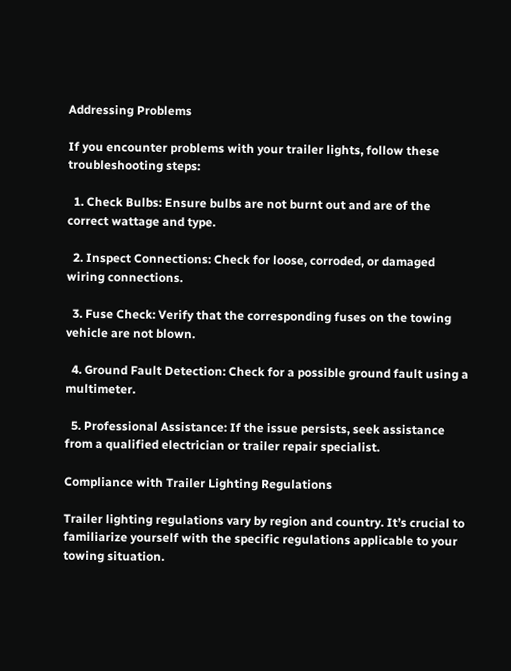Addressing Problems

If you encounter problems with your trailer lights, follow these troubleshooting steps:

  1. Check Bulbs: Ensure bulbs are not burnt out and are of the correct wattage and type.

  2. Inspect Connections: Check for loose, corroded, or damaged wiring connections.

  3. Fuse Check: Verify that the corresponding fuses on the towing vehicle are not blown.

  4. Ground Fault Detection: Check for a possible ground fault using a multimeter.

  5. Professional Assistance: If the issue persists, seek assistance from a qualified electrician or trailer repair specialist.

Compliance with Trailer Lighting Regulations

Trailer lighting regulations vary by region and country. It’s crucial to familiarize yourself with the specific regulations applicable to your towing situation.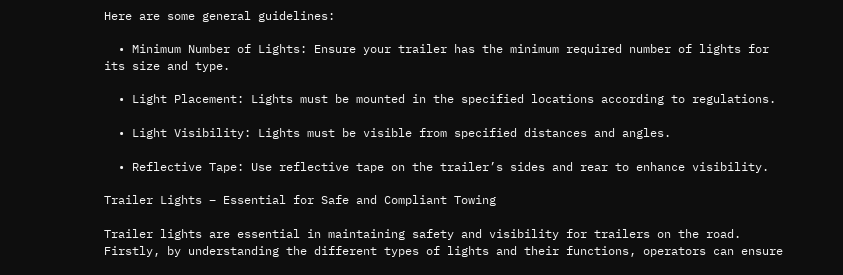Here are some general guidelines:

  • Minimum Number of Lights: Ensure your trailer has the minimum required number of lights for its size and type.

  • Light Placement: Lights must be mounted in the specified locations according to regulations.

  • Light Visibility: Lights must be visible from specified distances and angles.

  • Reflective Tape: Use reflective tape on the trailer’s sides and rear to enhance visibility.

Trailer Lights – Essential for Safe and Compliant Towing

Trailer lights are essential in maintaining safety and visibility for trailers on the road. Firstly, by understanding the different types of lights and their functions, operators can ensure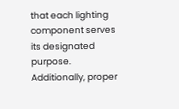that each lighting component serves its designated purpose. Additionally, proper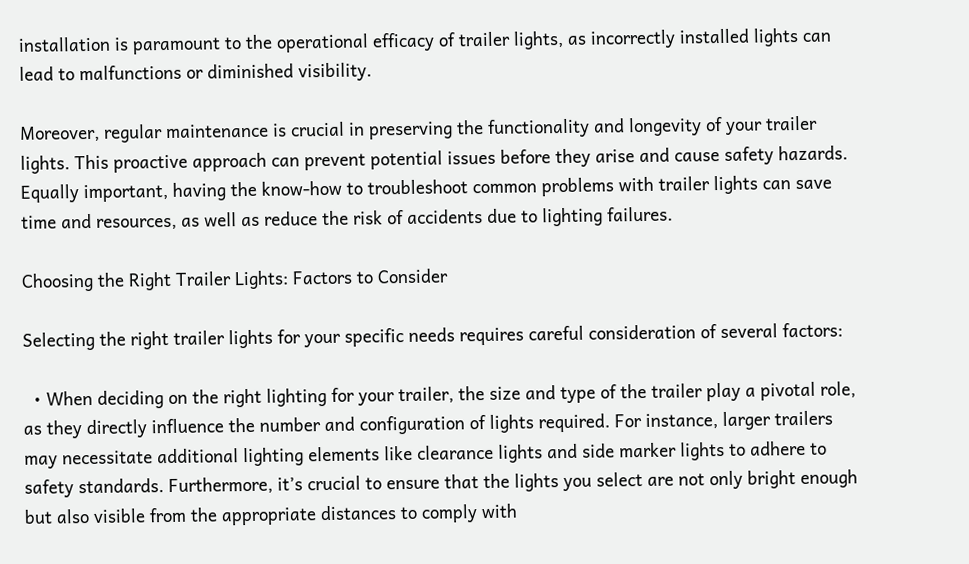installation is paramount to the operational efficacy of trailer lights, as incorrectly installed lights can lead to malfunctions or diminished visibility.

Moreover, regular maintenance is crucial in preserving the functionality and longevity of your trailer lights. This proactive approach can prevent potential issues before they arise and cause safety hazards. Equally important, having the know-how to troubleshoot common problems with trailer lights can save time and resources, as well as reduce the risk of accidents due to lighting failures.

Choosing the Right Trailer Lights: Factors to Consider

Selecting the right trailer lights for your specific needs requires careful consideration of several factors:

  • When deciding on the right lighting for your trailer, the size and type of the trailer play a pivotal role, as they directly influence the number and configuration of lights required. For instance, larger trailers may necessitate additional lighting elements like clearance lights and side marker lights to adhere to safety standards. Furthermore, it’s crucial to ensure that the lights you select are not only bright enough but also visible from the appropriate distances to comply with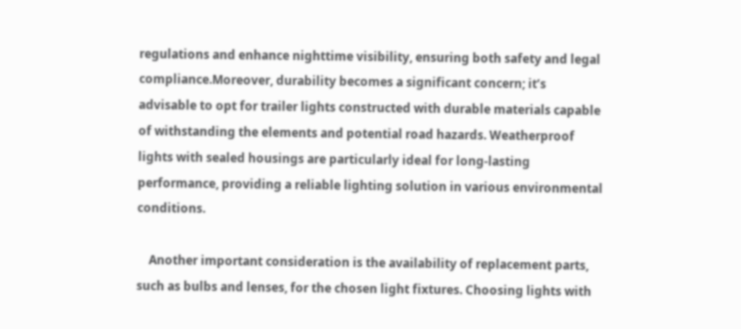regulations and enhance nighttime visibility, ensuring both safety and legal compliance.Moreover, durability becomes a significant concern; it’s advisable to opt for trailer lights constructed with durable materials capable of withstanding the elements and potential road hazards. Weatherproof lights with sealed housings are particularly ideal for long-lasting performance, providing a reliable lighting solution in various environmental conditions.

    Another important consideration is the availability of replacement parts, such as bulbs and lenses, for the chosen light fixtures. Choosing lights with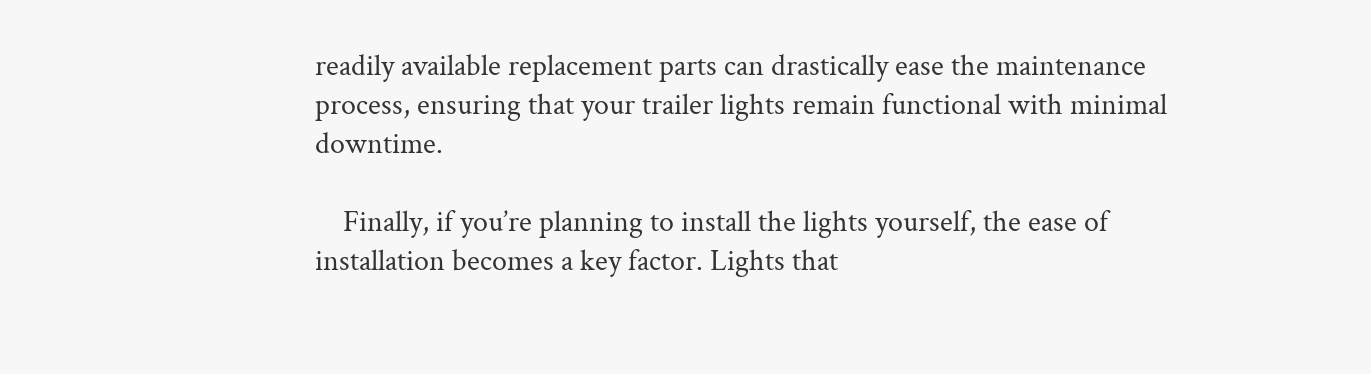readily available replacement parts can drastically ease the maintenance process, ensuring that your trailer lights remain functional with minimal downtime.

    Finally, if you’re planning to install the lights yourself, the ease of installation becomes a key factor. Lights that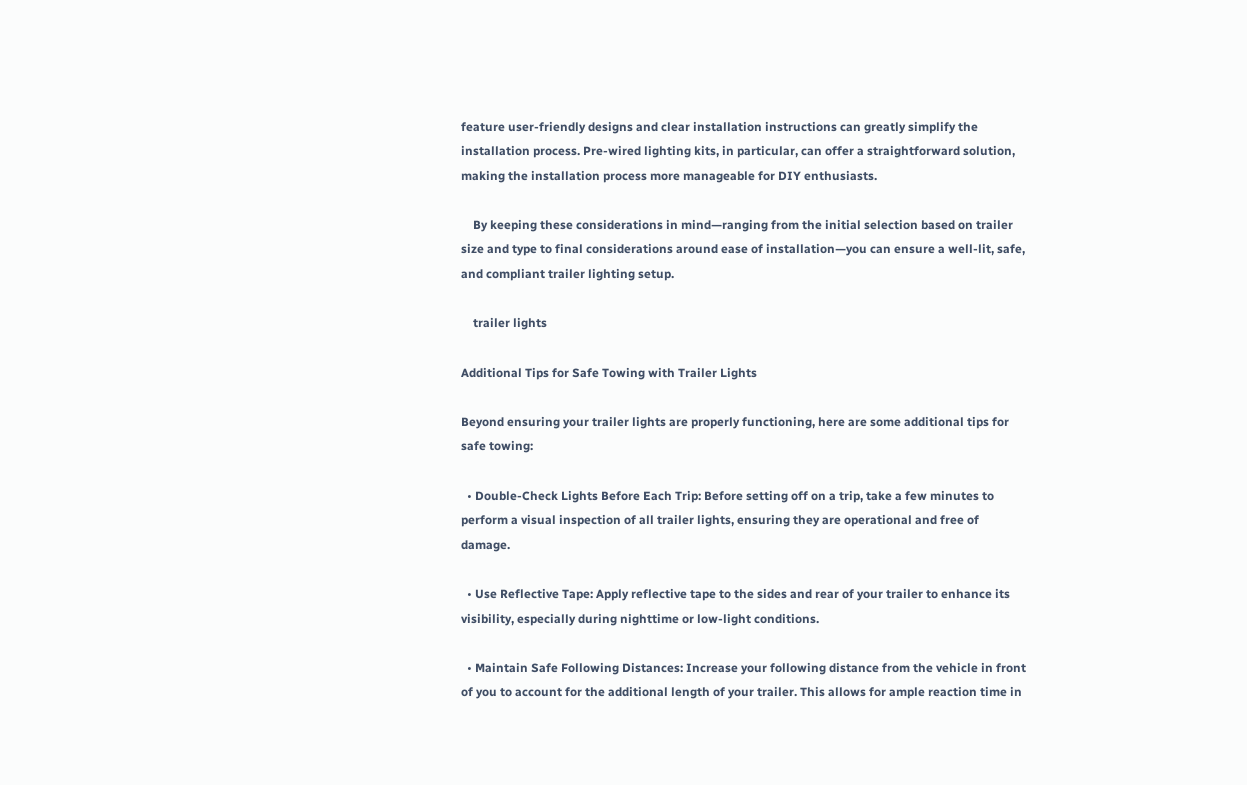feature user-friendly designs and clear installation instructions can greatly simplify the installation process. Pre-wired lighting kits, in particular, can offer a straightforward solution, making the installation process more manageable for DIY enthusiasts.

    By keeping these considerations in mind—ranging from the initial selection based on trailer size and type to final considerations around ease of installation—you can ensure a well-lit, safe, and compliant trailer lighting setup.

    trailer lights

Additional Tips for Safe Towing with Trailer Lights

Beyond ensuring your trailer lights are properly functioning, here are some additional tips for safe towing:

  • Double-Check Lights Before Each Trip: Before setting off on a trip, take a few minutes to perform a visual inspection of all trailer lights, ensuring they are operational and free of damage.

  • Use Reflective Tape: Apply reflective tape to the sides and rear of your trailer to enhance its visibility, especially during nighttime or low-light conditions.

  • Maintain Safe Following Distances: Increase your following distance from the vehicle in front of you to account for the additional length of your trailer. This allows for ample reaction time in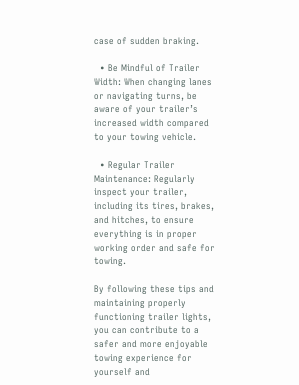case of sudden braking.

  • Be Mindful of Trailer Width: When changing lanes or navigating turns, be aware of your trailer’s increased width compared to your towing vehicle.

  • Regular Trailer Maintenance: Regularly inspect your trailer, including its tires, brakes, and hitches, to ensure everything is in proper working order and safe for towing.

By following these tips and maintaining properly functioning trailer lights, you can contribute to a safer and more enjoyable towing experience for yourself and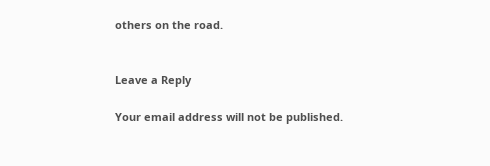others on the road.


Leave a Reply

Your email address will not be published.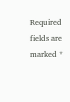Required fields are marked *